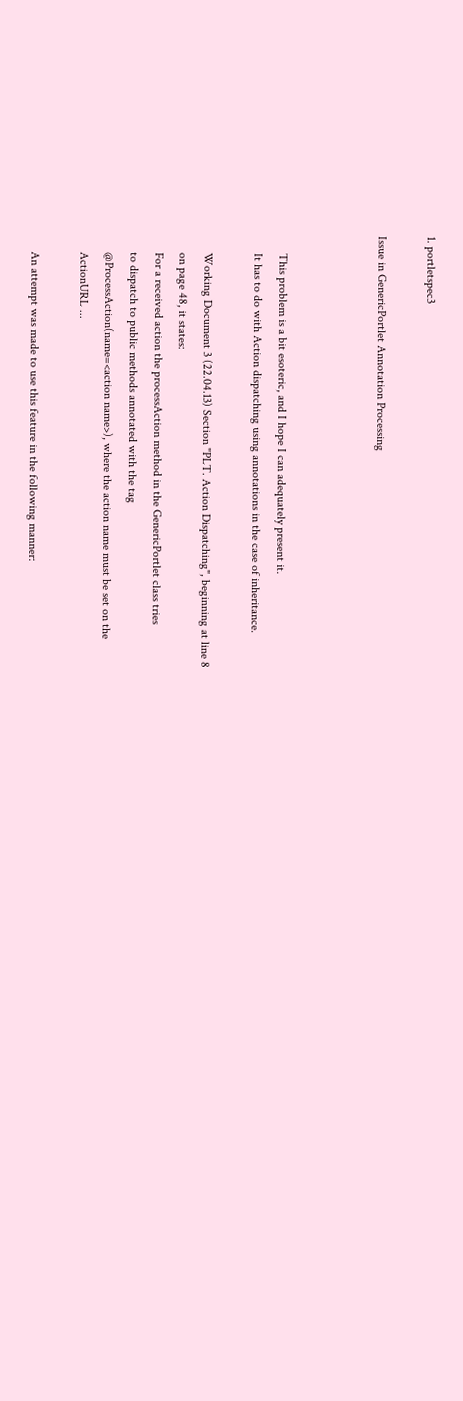1. portletspec3

Issue in GenericPortlet Annotation Processing



      This problem is a bit esoteric, and I hope I can adequately present it.
      It has to do with Action dispatching using annotations in the case of inheritance.

      Working Document 3 (22.04.13) Section "PLT. Action Dispatching", beginning at line 8
      on page 48, it states:
      For a received action the processAction method in the GenericPortlet class tries
      to dispatch to public methods annotated with the tag
      @ProcessAction(name=<action name>), where the action name must be set on the
      ActionURL ...

      An attempt was made to use this feature in the following manner: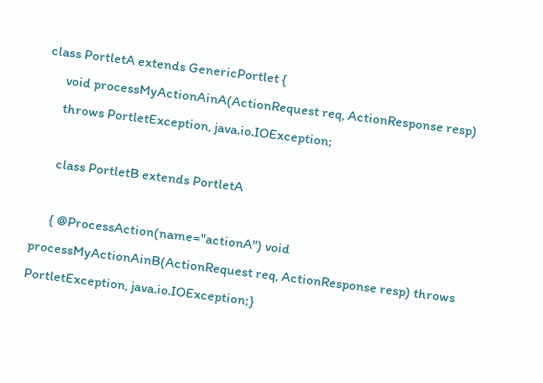class PortletA extends GenericPortlet {
      void processMyActionAinA(ActionRequest req, ActionResponse resp)
      throws PortletException, java.io.IOException;

      class PortletB extends PortletA

      { @ProcessAction(name="actionA") void processMyActionAinB(ActionRequest req, ActionResponse resp) throws PortletException, java.io.IOException;}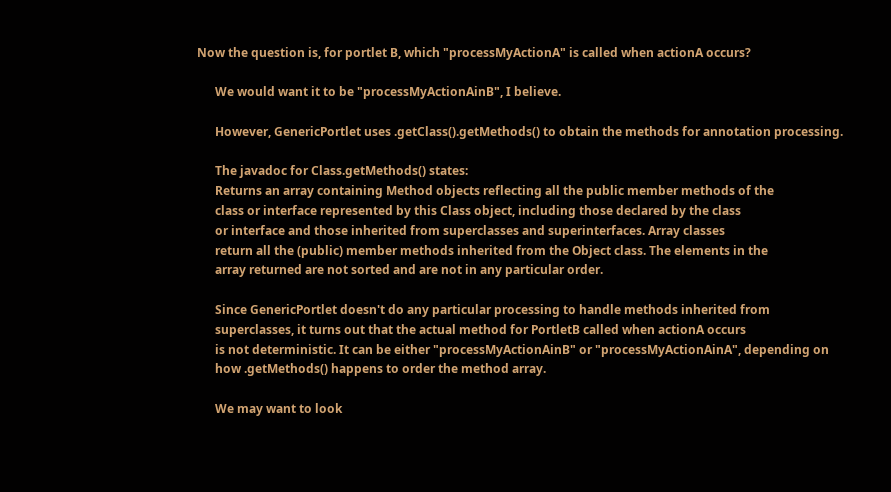Now the question is, for portlet B, which "processMyActionA" is called when actionA occurs?

      We would want it to be "processMyActionAinB", I believe.

      However, GenericPortlet uses .getClass().getMethods() to obtain the methods for annotation processing.

      The javadoc for Class.getMethods() states:
      Returns an array containing Method objects reflecting all the public member methods of the
      class or interface represented by this Class object, including those declared by the class
      or interface and those inherited from superclasses and superinterfaces. Array classes
      return all the (public) member methods inherited from the Object class. The elements in the
      array returned are not sorted and are not in any particular order.

      Since GenericPortlet doesn't do any particular processing to handle methods inherited from
      superclasses, it turns out that the actual method for PortletB called when actionA occurs
      is not deterministic. It can be either "processMyActionAinB" or "processMyActionAinA", depending on
      how .getMethods() happens to order the method array.

      We may want to look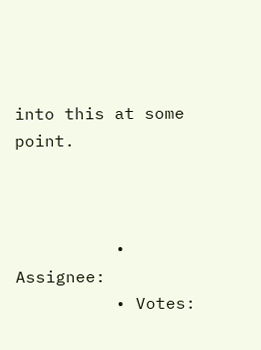into this at some point.



          • Assignee:
          • Votes: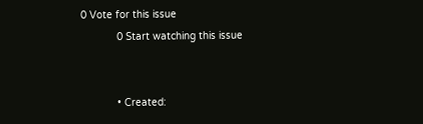0 Vote for this issue
            0 Start watching this issue


            • Created: